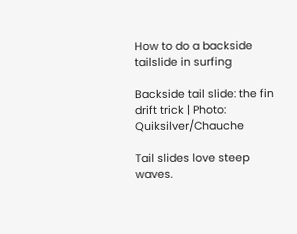How to do a backside tailslide in surfing

Backside tail slide: the fin drift trick | Photo: Quiksilver/Chauche

Tail slides love steep waves.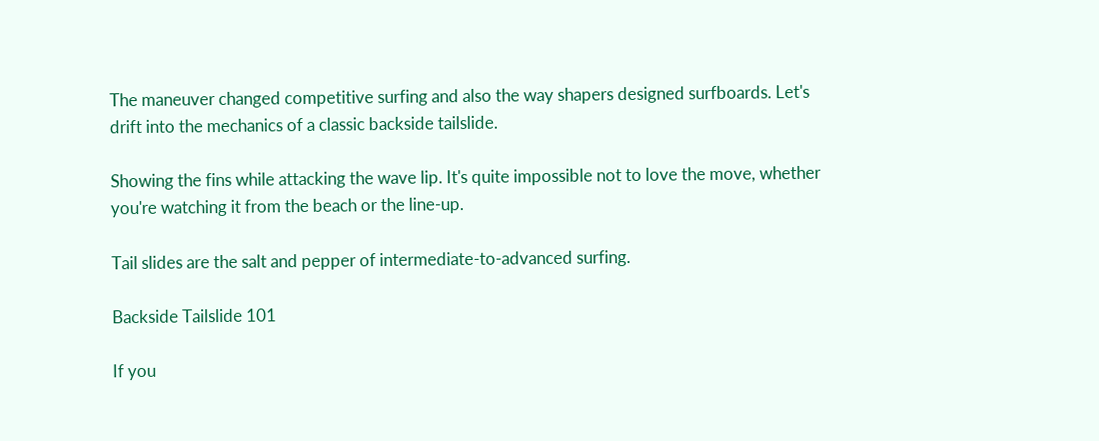The maneuver changed competitive surfing and also the way shapers designed surfboards. Let's drift into the mechanics of a classic backside tailslide.

Showing the fins while attacking the wave lip. It's quite impossible not to love the move, whether you're watching it from the beach or the line-up.

Tail slides are the salt and pepper of intermediate-to-advanced surfing.

Backside Tailslide 101

If you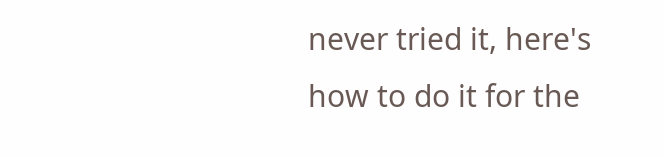never tried it, here's how to do it for the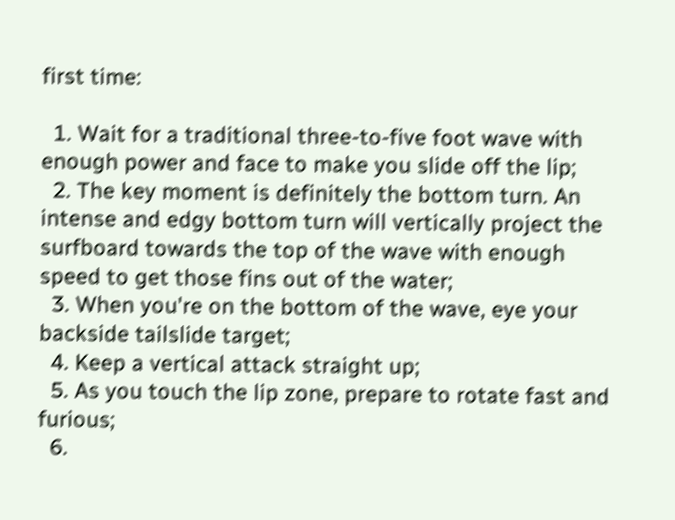first time:

  1. Wait for a traditional three-to-five foot wave with enough power and face to make you slide off the lip;
  2. The key moment is definitely the bottom turn. An intense and edgy bottom turn will vertically project the surfboard towards the top of the wave with enough speed to get those fins out of the water;
  3. When you're on the bottom of the wave, eye your backside tailslide target;
  4. Keep a vertical attack straight up;
  5. As you touch the lip zone, prepare to rotate fast and furious;
  6.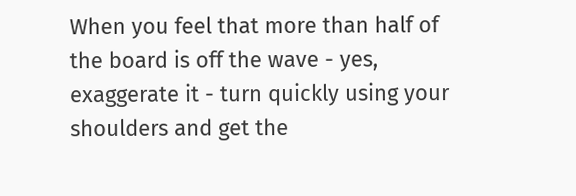When you feel that more than half of the board is off the wave - yes, exaggerate it - turn quickly using your shoulders and get the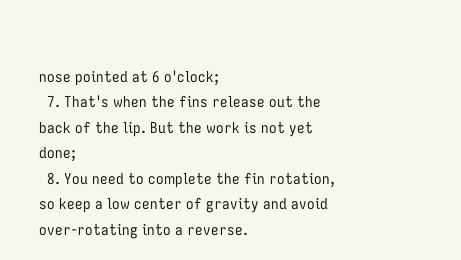nose pointed at 6 o'clock;
  7. That's when the fins release out the back of the lip. But the work is not yet done;
  8. You need to complete the fin rotation, so keep a low center of gravity and avoid over-rotating into a reverse.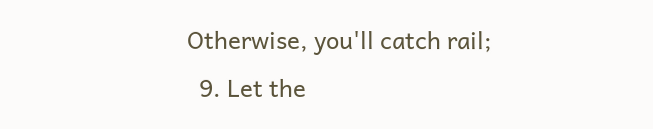Otherwise, you'll catch rail;
  9. Let the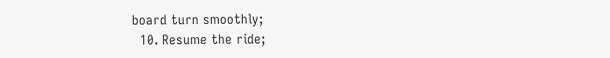board turn smoothly;
  10. Resume the ride;